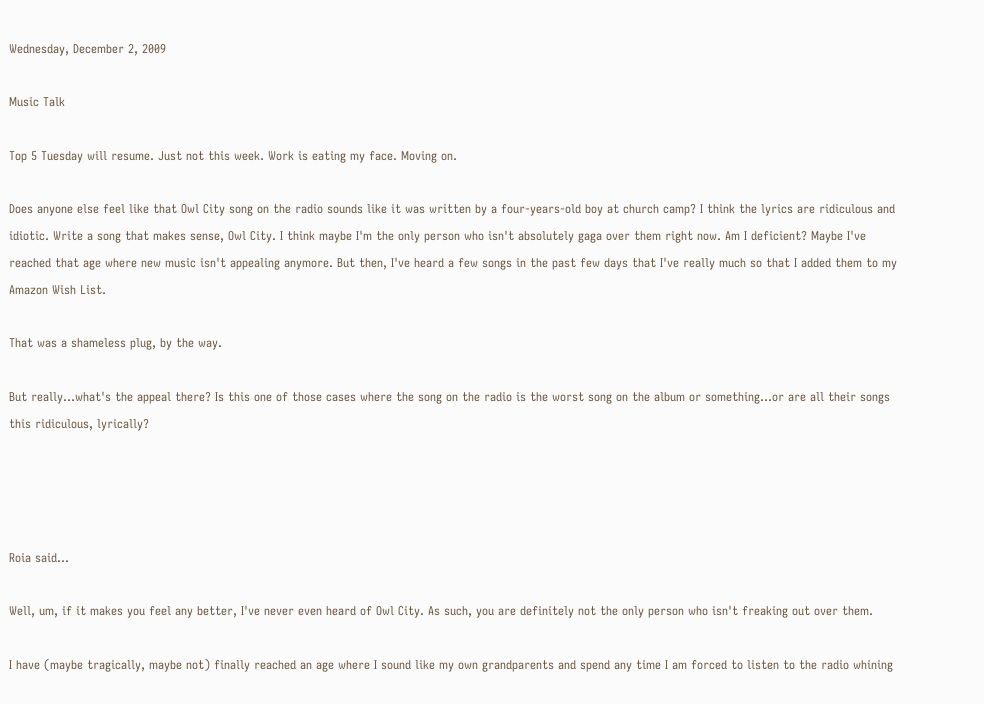Wednesday, December 2, 2009

Music Talk

Top 5 Tuesday will resume. Just not this week. Work is eating my face. Moving on.

Does anyone else feel like that Owl City song on the radio sounds like it was written by a four-years-old boy at church camp? I think the lyrics are ridiculous and idiotic. Write a song that makes sense, Owl City. I think maybe I'm the only person who isn't absolutely gaga over them right now. Am I deficient? Maybe I've reached that age where new music isn't appealing anymore. But then, I've heard a few songs in the past few days that I've really much so that I added them to my Amazon Wish List.

That was a shameless plug, by the way.

But really...what's the appeal there? Is this one of those cases where the song on the radio is the worst song on the album or something...or are all their songs this ridiculous, lyrically?




Roia said...

Well, um, if it makes you feel any better, I've never even heard of Owl City. As such, you are definitely not the only person who isn't freaking out over them.

I have (maybe tragically, maybe not) finally reached an age where I sound like my own grandparents and spend any time I am forced to listen to the radio whining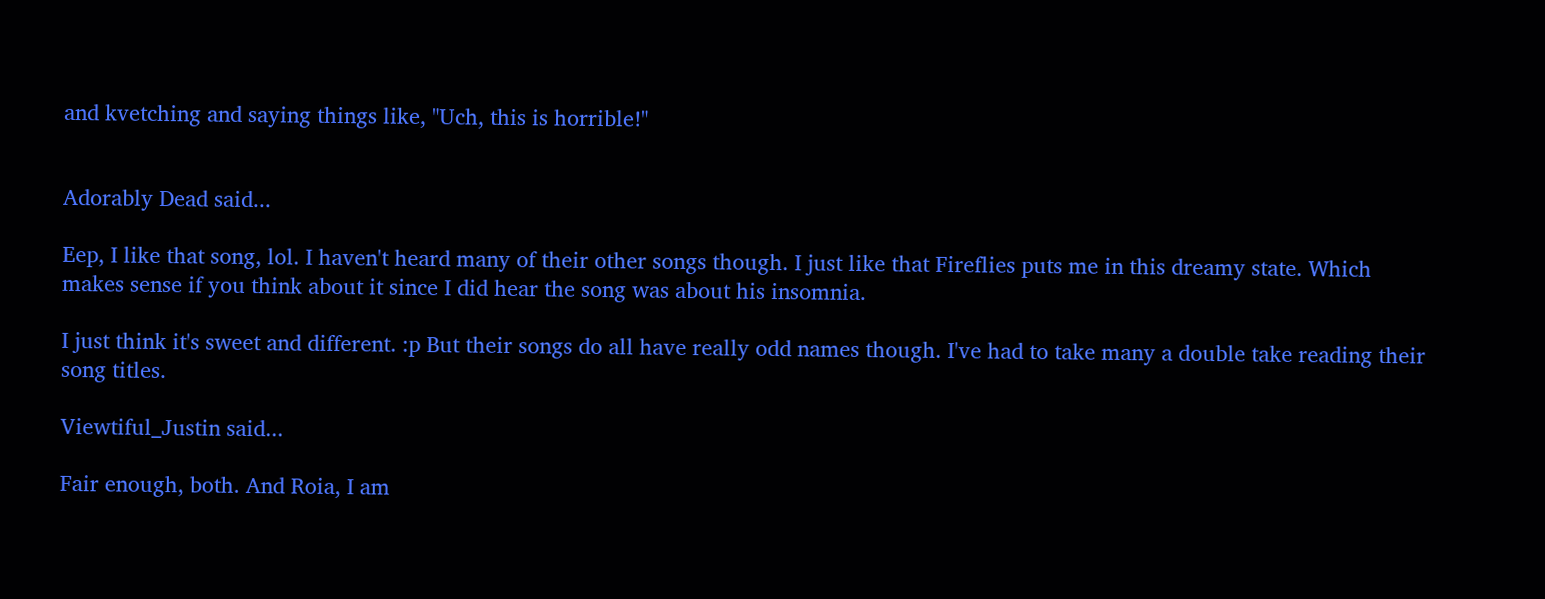and kvetching and saying things like, "Uch, this is horrible!"


Adorably Dead said...

Eep, I like that song, lol. I haven't heard many of their other songs though. I just like that Fireflies puts me in this dreamy state. Which makes sense if you think about it since I did hear the song was about his insomnia.

I just think it's sweet and different. :p But their songs do all have really odd names though. I've had to take many a double take reading their song titles.

Viewtiful_Justin said...

Fair enough, both. And Roia, I am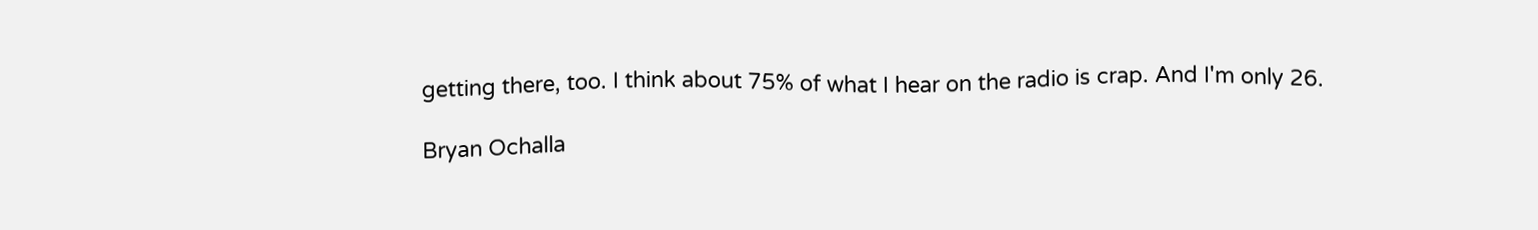getting there, too. I think about 75% of what I hear on the radio is crap. And I'm only 26.

Bryan Ochalla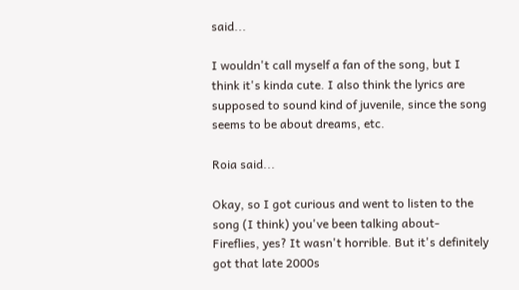said...

I wouldn't call myself a fan of the song, but I think it's kinda cute. I also think the lyrics are supposed to sound kind of juvenile, since the song seems to be about dreams, etc.

Roia said...

Okay, so I got curious and went to listen to the song (I think) you've been talking about- Fireflies, yes? It wasn't horrible. But it's definitely got that late 2000s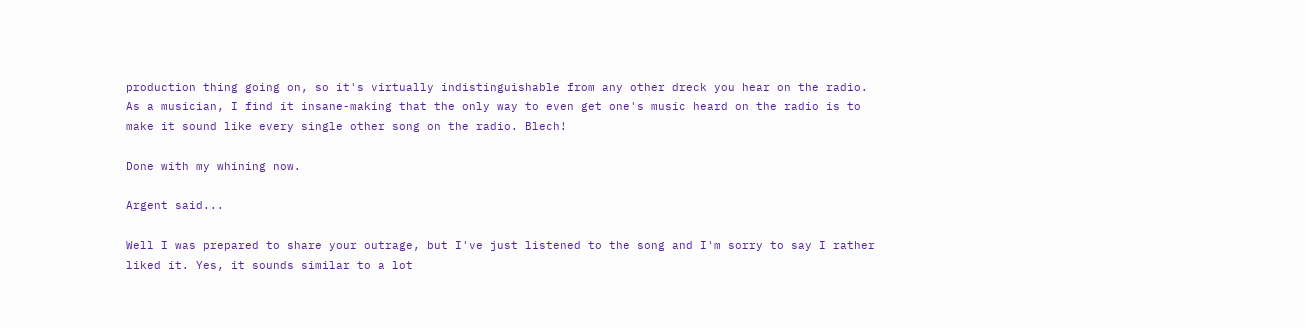production thing going on, so it's virtually indistinguishable from any other dreck you hear on the radio. As a musician, I find it insane-making that the only way to even get one's music heard on the radio is to make it sound like every single other song on the radio. Blech!

Done with my whining now.

Argent said...

Well I was prepared to share your outrage, but I've just listened to the song and I'm sorry to say I rather liked it. Yes, it sounds similar to a lot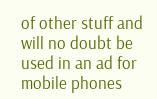of other stuff and will no doubt be used in an ad for mobile phones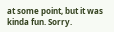at some point, but it was kinda fun. Sorry.